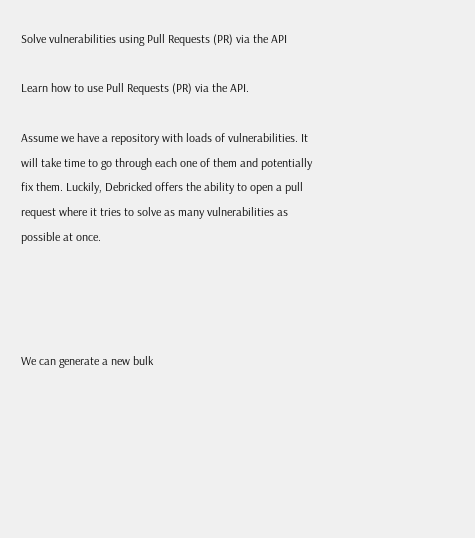Solve vulnerabilities using Pull Requests (PR) via the API

Learn how to use Pull Requests (PR) via the API.

Assume we have a repository with loads of vulnerabilities. It will take time to go through each one of them and potentially fix them. Luckily, Debricked offers the ability to open a pull request where it tries to solve as many vulnerabilities as possible at once.




We can generate a new bulk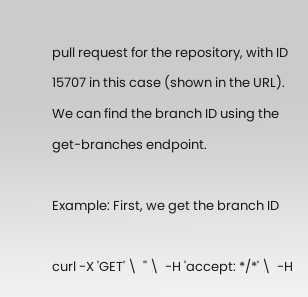pull request for the repository, with ID 15707 in this case (shown in the URL). We can find the branch ID using the get-branches endpoint.

Example: First, we get the branch ID

curl -X 'GET' \  '' \  -H 'accept: */*' \  -H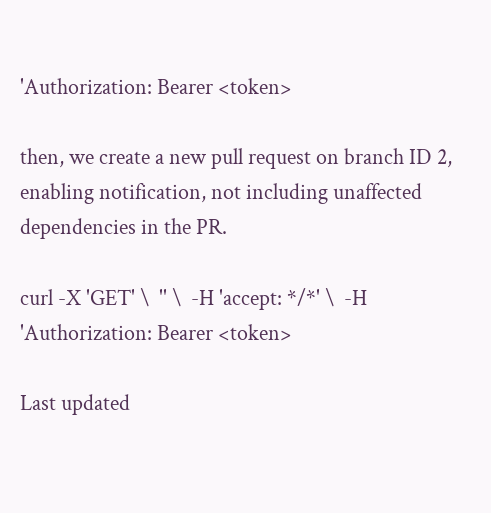'Authorization: Bearer <token>

then, we create a new pull request on branch ID 2, enabling notification, not including unaffected dependencies in the PR.

curl -X 'GET' \  '' \  -H 'accept: */*' \  -H 'Authorization: Bearer <token>

Last updated